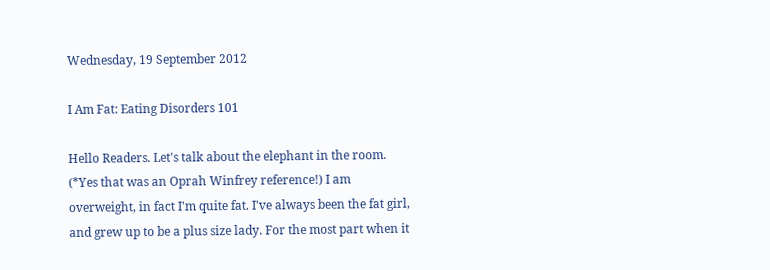Wednesday, 19 September 2012

I Am Fat: Eating Disorders 101

Hello Readers. Let's talk about the elephant in the room. (*Yes that was an Oprah Winfrey reference!) I am overweight, in fact I'm quite fat. I've always been the fat girl, and grew up to be a plus size lady. For the most part when it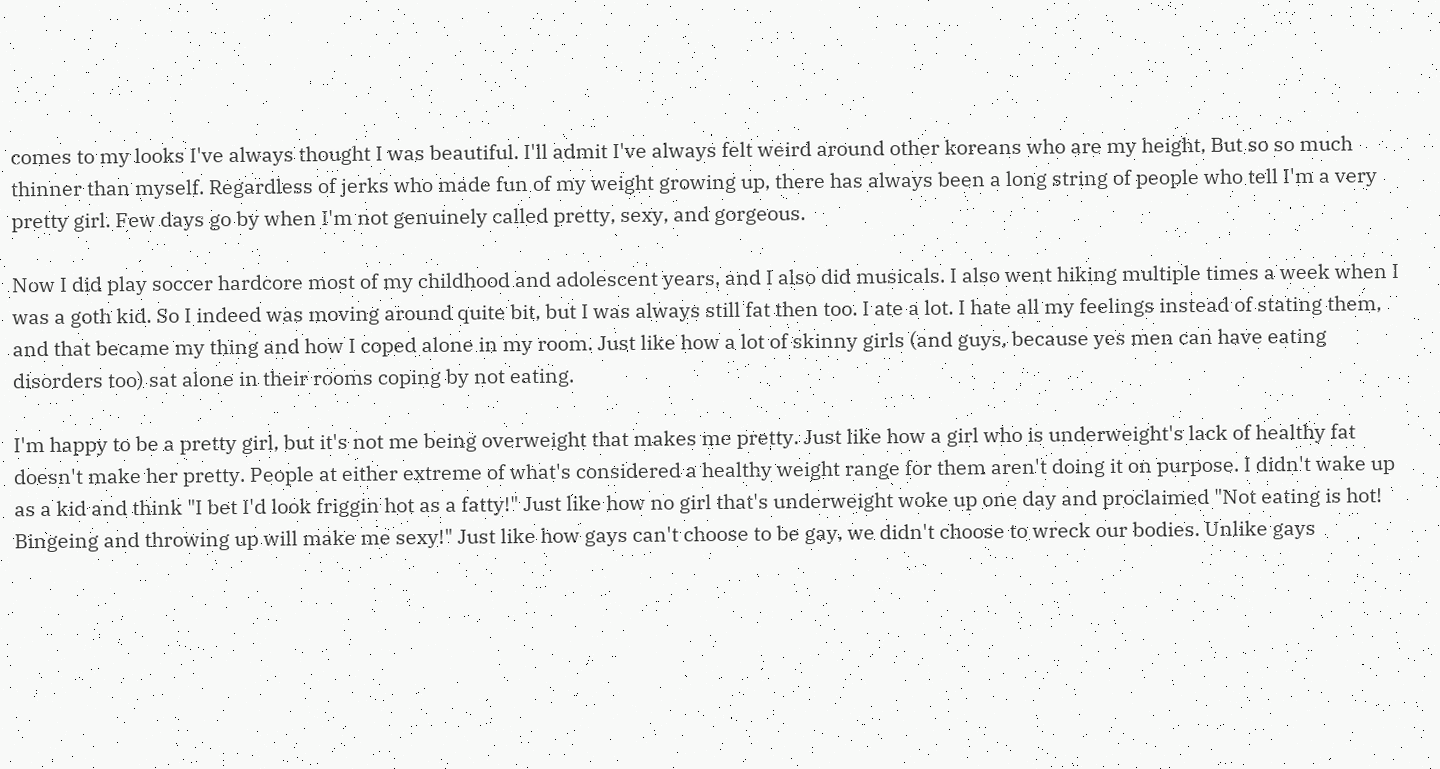comes to my looks I've always thought I was beautiful. I'll admit I've always felt weird around other koreans who are my height, But so so much thinner than myself. Regardless of jerks who made fun of my weight growing up, there has always been a long string of people who tell I'm a very pretty girl. Few days go by when I'm not genuinely called pretty, sexy, and gorgeous.

Now I did play soccer hardcore most of my childhood and adolescent years, and I also did musicals. I also went hiking multiple times a week when I was a goth kid. So I indeed was moving around quite bit, but I was always still fat then too. I ate a lot. I hate all my feelings instead of stating them, and that became my thing and how I coped alone in my room. Just like how a lot of skinny girls (and guys, because yes men can have eating disorders too) sat alone in their rooms coping by not eating.

I'm happy to be a pretty girl, but it's not me being overweight that makes me pretty. Just like how a girl who is underweight's lack of healthy fat doesn't make her pretty. People at either extreme of what's considered a healthy weight range for them aren't doing it on purpose. I didn't wake up as a kid and think "I bet I'd look friggin hot as a fatty!" Just like how no girl that's underweight woke up one day and proclaimed "Not eating is hot! Bingeing and throwing up will make me sexy!" Just like how gays can't choose to be gay, we didn't choose to wreck our bodies. Unlike gays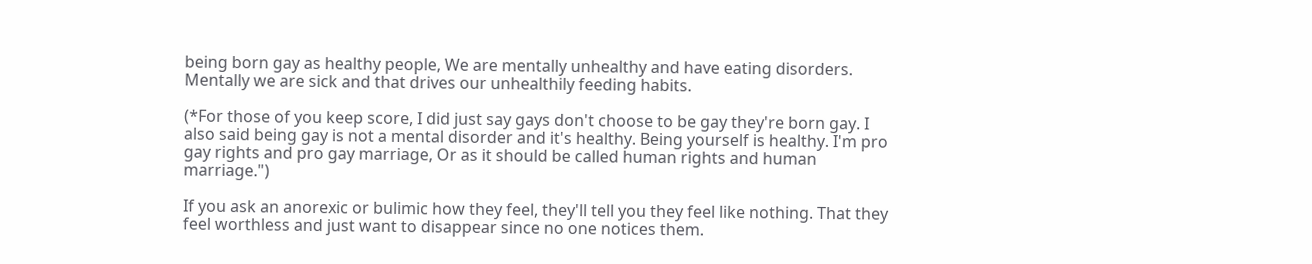being born gay as healthy people, We are mentally unhealthy and have eating disorders. Mentally we are sick and that drives our unhealthily feeding habits.

(*For those of you keep score, I did just say gays don't choose to be gay they're born gay. I also said being gay is not a mental disorder and it's healthy. Being yourself is healthy. I'm pro gay rights and pro gay marriage, Or as it should be called human rights and human marriage.")

If you ask an anorexic or bulimic how they feel, they'll tell you they feel like nothing. That they feel worthless and just want to disappear since no one notices them.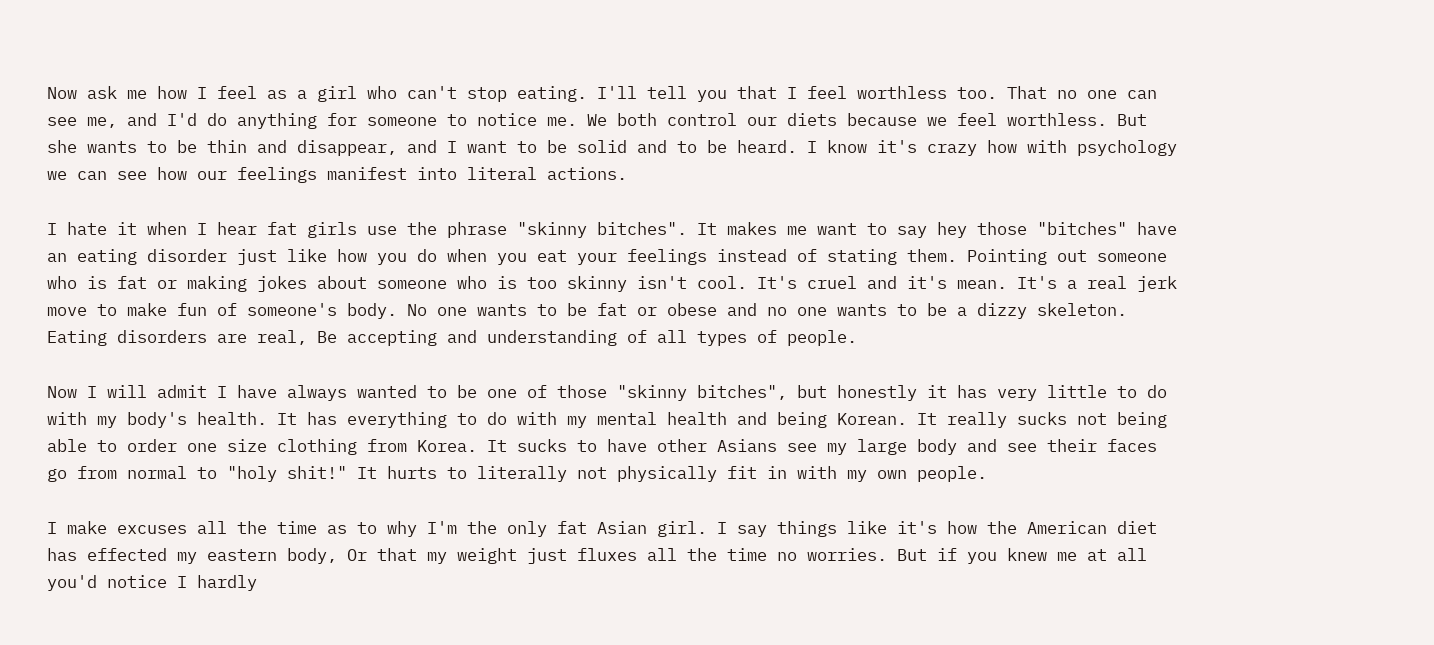Now ask me how I feel as a girl who can't stop eating. I'll tell you that I feel worthless too. That no one can see me, and I'd do anything for someone to notice me. We both control our diets because we feel worthless. But she wants to be thin and disappear, and I want to be solid and to be heard. I know it's crazy how with psychology we can see how our feelings manifest into literal actions.

I hate it when I hear fat girls use the phrase "skinny bitches". It makes me want to say hey those "bitches" have an eating disorder just like how you do when you eat your feelings instead of stating them. Pointing out someone who is fat or making jokes about someone who is too skinny isn't cool. It's cruel and it's mean. It's a real jerk move to make fun of someone's body. No one wants to be fat or obese and no one wants to be a dizzy skeleton. Eating disorders are real, Be accepting and understanding of all types of people.

Now I will admit I have always wanted to be one of those "skinny bitches", but honestly it has very little to do with my body's health. It has everything to do with my mental health and being Korean. It really sucks not being able to order one size clothing from Korea. It sucks to have other Asians see my large body and see their faces go from normal to "holy shit!" It hurts to literally not physically fit in with my own people.

I make excuses all the time as to why I'm the only fat Asian girl. I say things like it's how the American diet has effected my eastern body, Or that my weight just fluxes all the time no worries. But if you knew me at all you'd notice I hardly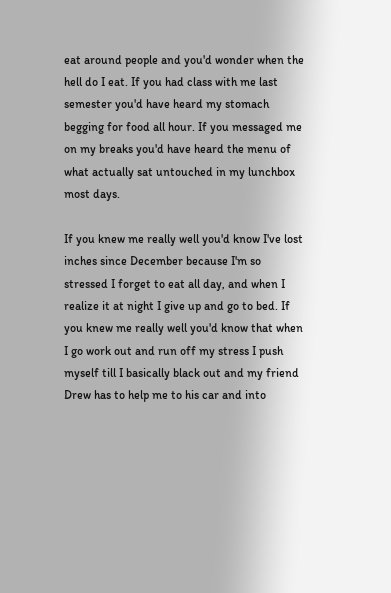eat around people and you'd wonder when the hell do I eat. If you had class with me last semester you'd have heard my stomach begging for food all hour. If you messaged me on my breaks you'd have heard the menu of what actually sat untouched in my lunchbox most days.

If you knew me really well you'd know I've lost inches since December because I'm so stressed I forget to eat all day, and when I realize it at night I give up and go to bed. If you knew me really well you'd know that when I go work out and run off my stress I push myself till I basically black out and my friend Drew has to help me to his car and into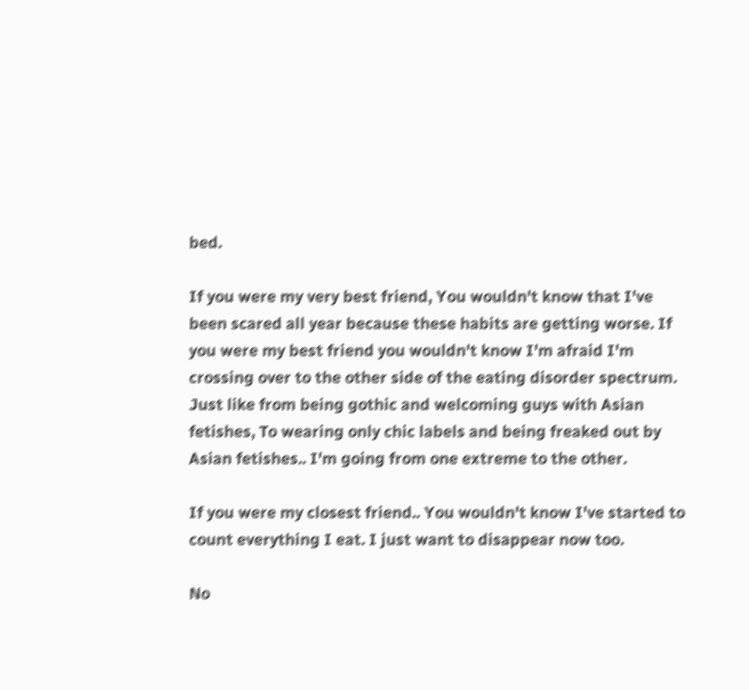bed.

If you were my very best friend, You wouldn't know that I've been scared all year because these habits are getting worse. If you were my best friend you wouldn't know I'm afraid I'm crossing over to the other side of the eating disorder spectrum. Just like from being gothic and welcoming guys with Asian fetishes, To wearing only chic labels and being freaked out by Asian fetishes.. I'm going from one extreme to the other.

If you were my closest friend.. You wouldn't know I've started to count everything I eat. I just want to disappear now too.

No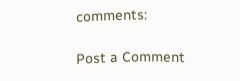comments:

Post a Comment